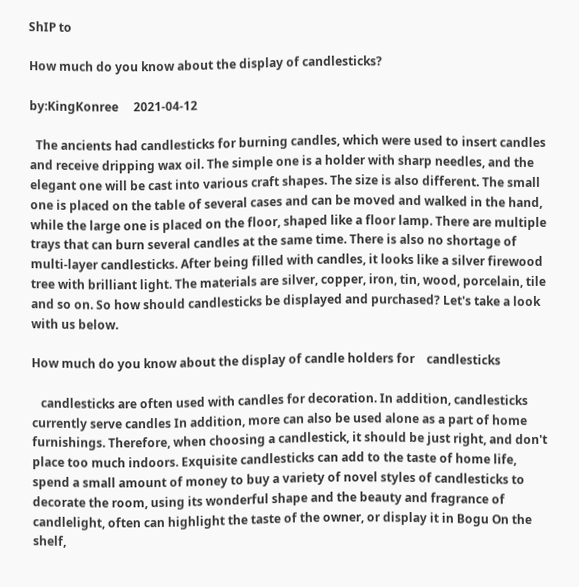ShIP to

How much do you know about the display of candlesticks?

by:KingKonree     2021-04-12

  The ancients had candlesticks for burning candles, which were used to insert candles and receive dripping wax oil. The simple one is a holder with sharp needles, and the elegant one will be cast into various craft shapes. The size is also different. The small one is placed on the table of several cases and can be moved and walked in the hand, while the large one is placed on the floor, shaped like a floor lamp. There are multiple trays that can burn several candles at the same time. There is also no shortage of multi-layer candlesticks. After being filled with candles, it looks like a silver firewood tree with brilliant light. The materials are silver, copper, iron, tin, wood, porcelain, tile and so on. So how should candlesticks be displayed and purchased? Let's take a look with us below.

How much do you know about the display of candle holders for    candlesticks

   candlesticks are often used with candles for decoration. In addition, candlesticks currently serve candles In addition, more can also be used alone as a part of home furnishings. Therefore, when choosing a candlestick, it should be just right, and don't place too much indoors. Exquisite candlesticks can add to the taste of home life, spend a small amount of money to buy a variety of novel styles of candlesticks to decorate the room, using its wonderful shape and the beauty and fragrance of candlelight, often can highlight the taste of the owner, or display it in Bogu On the shelf,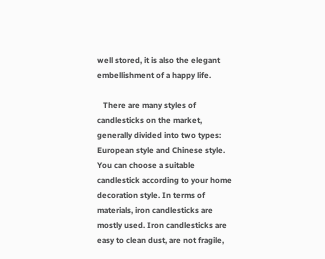well stored, it is also the elegant embellishment of a happy life.

   There are many styles of candlesticks on the market, generally divided into two types: European style and Chinese style. You can choose a suitable candlestick according to your home decoration style. In terms of materials, iron candlesticks are mostly used. Iron candlesticks are easy to clean dust, are not fragile,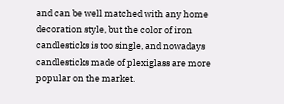and can be well matched with any home decoration style, but the color of iron candlesticks is too single, and nowadays candlesticks made of plexiglass are more popular on the market.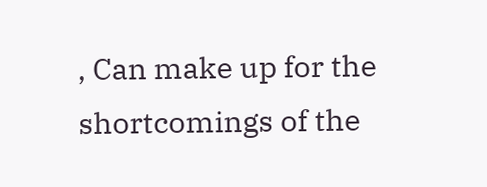, Can make up for the shortcomings of the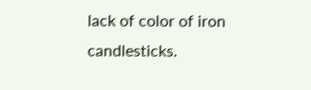lack of color of iron candlesticks.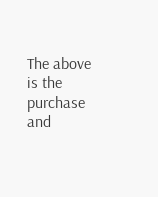The above is the purchase and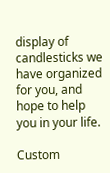display of candlesticks we have organized for you, and hope to help you in your life.

Custom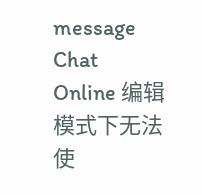message
Chat Online 编辑模式下无法使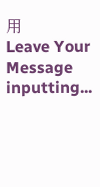用
Leave Your Message inputting...